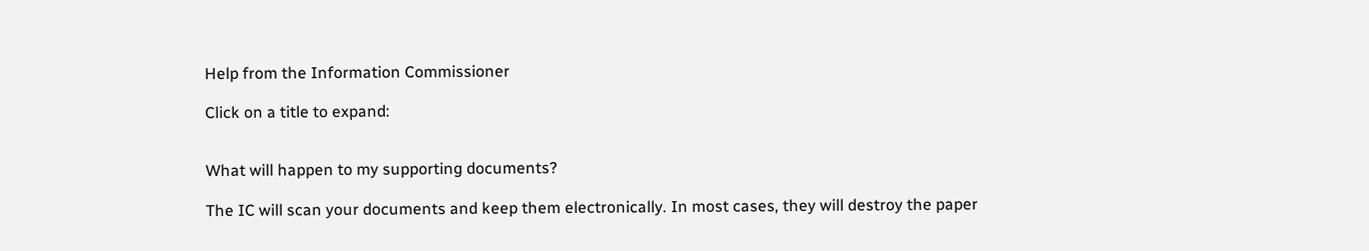Help from the Information Commissioner

Click on a title to expand:


What will happen to my supporting documents?

The IC will scan your documents and keep them electronically. In most cases, they will destroy the paper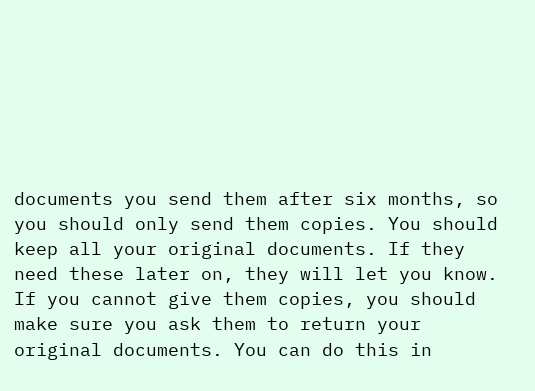documents you send them after six months, so you should only send them copies. You should keep all your original documents. If they need these later on, they will let you know. If you cannot give them copies, you should make sure you ask them to return your original documents. You can do this in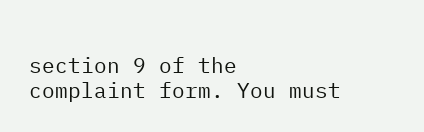section 9 of the complaint form. You must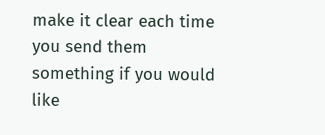make it clear each time you send them something if you would like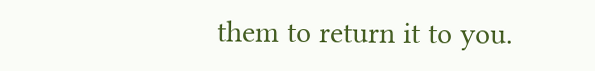them to return it to you.